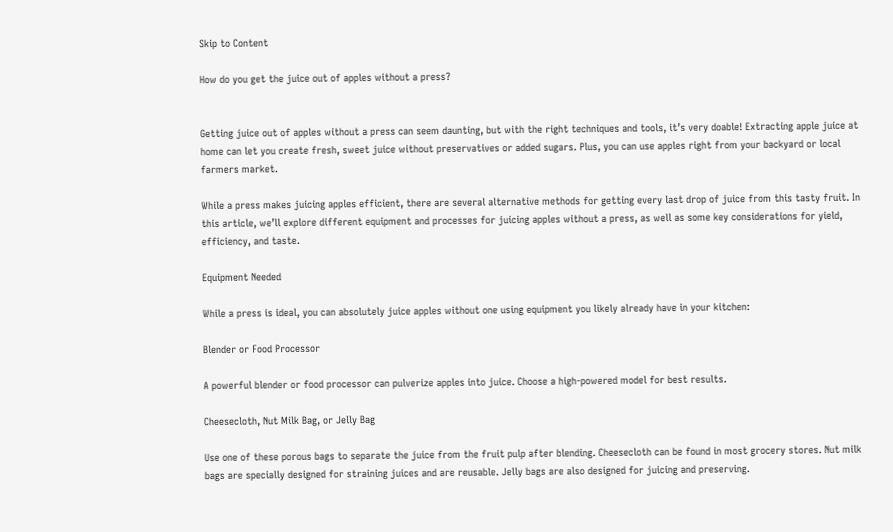Skip to Content

How do you get the juice out of apples without a press?


Getting juice out of apples without a press can seem daunting, but with the right techniques and tools, it’s very doable! Extracting apple juice at home can let you create fresh, sweet juice without preservatives or added sugars. Plus, you can use apples right from your backyard or local farmers market.

While a press makes juicing apples efficient, there are several alternative methods for getting every last drop of juice from this tasty fruit. In this article, we’ll explore different equipment and processes for juicing apples without a press, as well as some key considerations for yield, efficiency, and taste.

Equipment Needed

While a press is ideal, you can absolutely juice apples without one using equipment you likely already have in your kitchen:

Blender or Food Processor

A powerful blender or food processor can pulverize apples into juice. Choose a high-powered model for best results.

Cheesecloth, Nut Milk Bag, or Jelly Bag

Use one of these porous bags to separate the juice from the fruit pulp after blending. Cheesecloth can be found in most grocery stores. Nut milk bags are specially designed for straining juices and are reusable. Jelly bags are also designed for juicing and preserving.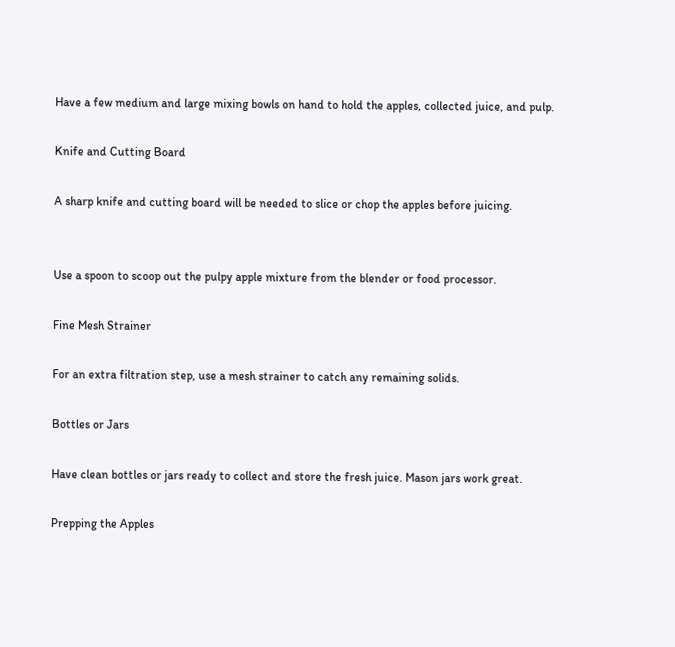Have a few medium and large mixing bowls on hand to hold the apples, collected juice, and pulp.

Knife and Cutting Board

A sharp knife and cutting board will be needed to slice or chop the apples before juicing.


Use a spoon to scoop out the pulpy apple mixture from the blender or food processor.

Fine Mesh Strainer

For an extra filtration step, use a mesh strainer to catch any remaining solids.

Bottles or Jars

Have clean bottles or jars ready to collect and store the fresh juice. Mason jars work great.

Prepping the Apples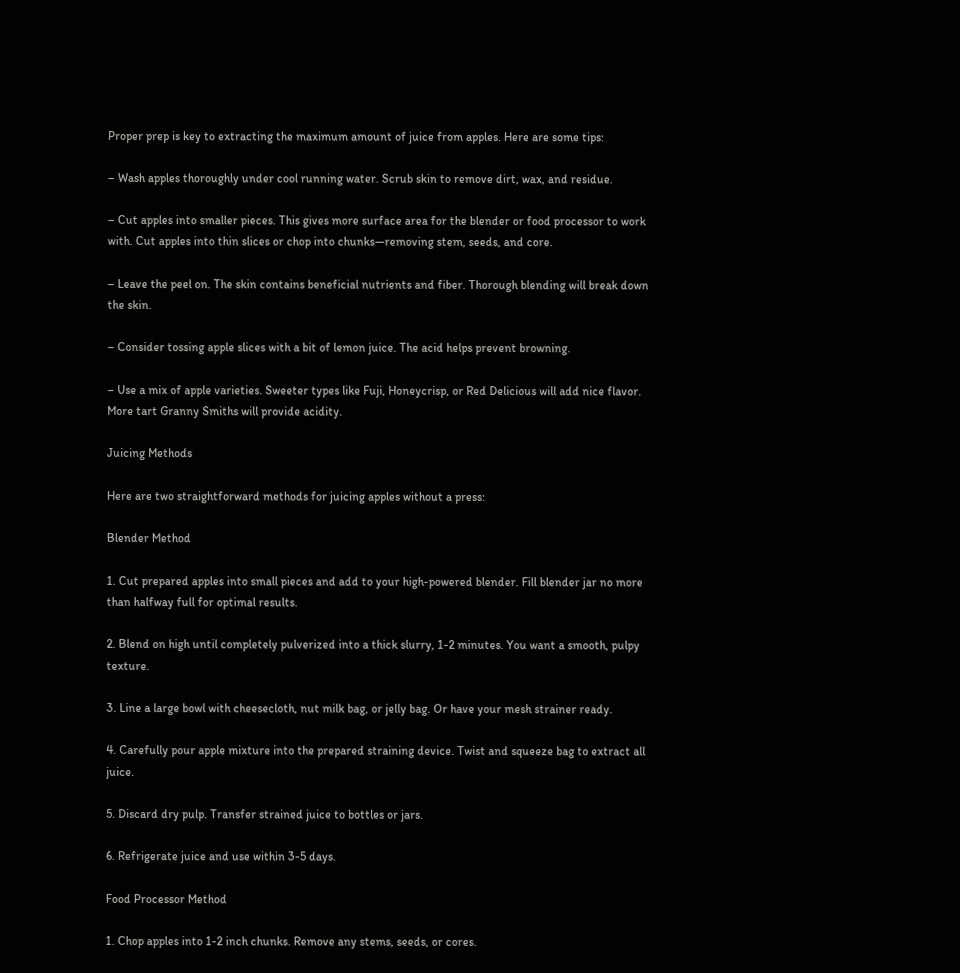Proper prep is key to extracting the maximum amount of juice from apples. Here are some tips:

– Wash apples thoroughly under cool running water. Scrub skin to remove dirt, wax, and residue.

– Cut apples into smaller pieces. This gives more surface area for the blender or food processor to work with. Cut apples into thin slices or chop into chunks—removing stem, seeds, and core.

– Leave the peel on. The skin contains beneficial nutrients and fiber. Thorough blending will break down the skin.

– Consider tossing apple slices with a bit of lemon juice. The acid helps prevent browning.

– Use a mix of apple varieties. Sweeter types like Fuji, Honeycrisp, or Red Delicious will add nice flavor. More tart Granny Smiths will provide acidity.

Juicing Methods

Here are two straightforward methods for juicing apples without a press:

Blender Method

1. Cut prepared apples into small pieces and add to your high-powered blender. Fill blender jar no more than halfway full for optimal results.

2. Blend on high until completely pulverized into a thick slurry, 1-2 minutes. You want a smooth, pulpy texture.

3. Line a large bowl with cheesecloth, nut milk bag, or jelly bag. Or have your mesh strainer ready.

4. Carefully pour apple mixture into the prepared straining device. Twist and squeeze bag to extract all juice.

5. Discard dry pulp. Transfer strained juice to bottles or jars.

6. Refrigerate juice and use within 3-5 days.

Food Processor Method

1. Chop apples into 1-2 inch chunks. Remove any stems, seeds, or cores.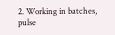2. Working in batches, pulse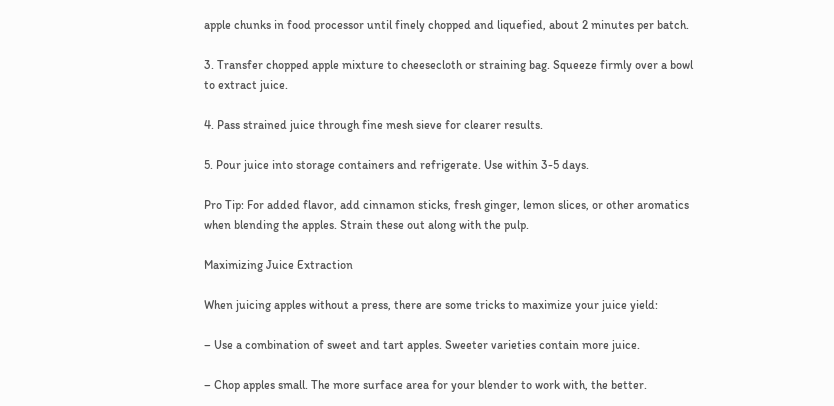apple chunks in food processor until finely chopped and liquefied, about 2 minutes per batch.

3. Transfer chopped apple mixture to cheesecloth or straining bag. Squeeze firmly over a bowl to extract juice.

4. Pass strained juice through fine mesh sieve for clearer results.

5. Pour juice into storage containers and refrigerate. Use within 3-5 days.

Pro Tip: For added flavor, add cinnamon sticks, fresh ginger, lemon slices, or other aromatics when blending the apples. Strain these out along with the pulp.

Maximizing Juice Extraction

When juicing apples without a press, there are some tricks to maximize your juice yield:

– Use a combination of sweet and tart apples. Sweeter varieties contain more juice.

– Chop apples small. The more surface area for your blender to work with, the better.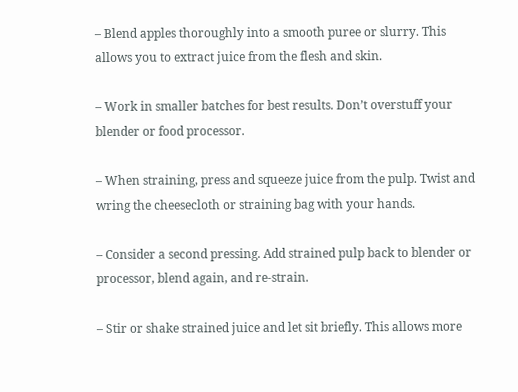– Blend apples thoroughly into a smooth puree or slurry. This allows you to extract juice from the flesh and skin.

– Work in smaller batches for best results. Don’t overstuff your blender or food processor.

– When straining, press and squeeze juice from the pulp. Twist and wring the cheesecloth or straining bag with your hands.

– Consider a second pressing. Add strained pulp back to blender or processor, blend again, and re-strain.

– Stir or shake strained juice and let sit briefly. This allows more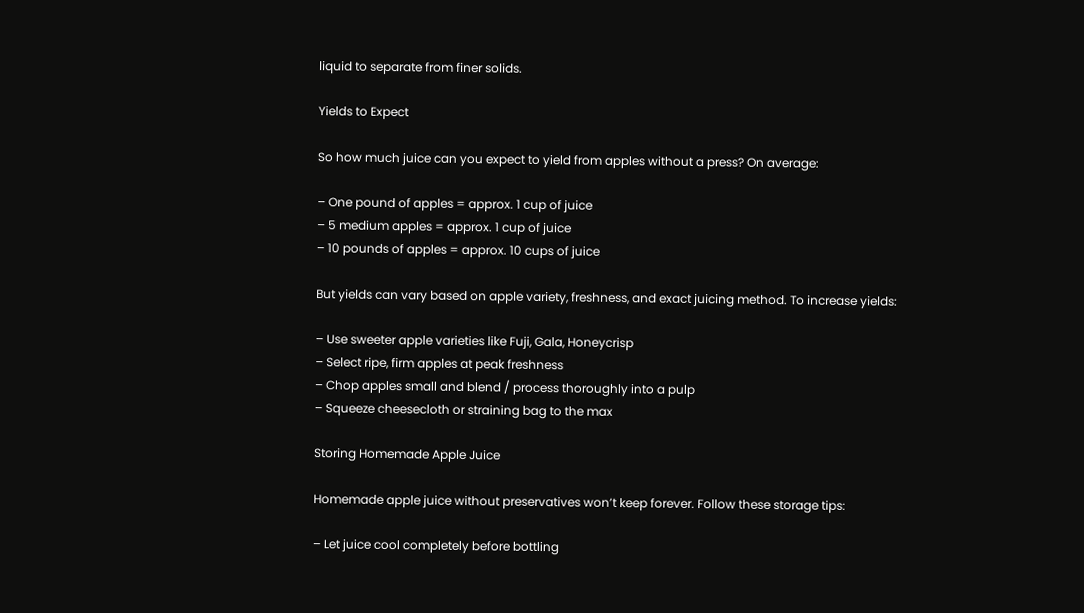liquid to separate from finer solids.

Yields to Expect

So how much juice can you expect to yield from apples without a press? On average:

– One pound of apples = approx. 1 cup of juice
– 5 medium apples = approx. 1 cup of juice
– 10 pounds of apples = approx. 10 cups of juice

But yields can vary based on apple variety, freshness, and exact juicing method. To increase yields:

– Use sweeter apple varieties like Fuji, Gala, Honeycrisp
– Select ripe, firm apples at peak freshness
– Chop apples small and blend / process thoroughly into a pulp
– Squeeze cheesecloth or straining bag to the max

Storing Homemade Apple Juice

Homemade apple juice without preservatives won’t keep forever. Follow these storage tips:

– Let juice cool completely before bottling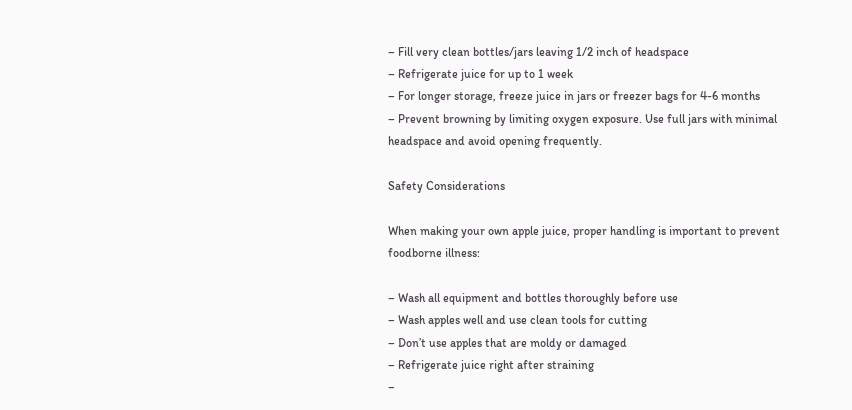– Fill very clean bottles/jars leaving 1/2 inch of headspace
– Refrigerate juice for up to 1 week
– For longer storage, freeze juice in jars or freezer bags for 4-6 months
– Prevent browning by limiting oxygen exposure. Use full jars with minimal headspace and avoid opening frequently.

Safety Considerations

When making your own apple juice, proper handling is important to prevent foodborne illness:

– Wash all equipment and bottles thoroughly before use
– Wash apples well and use clean tools for cutting
– Don’t use apples that are moldy or damaged
– Refrigerate juice right after straining
–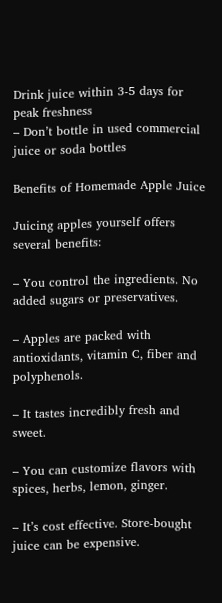Drink juice within 3-5 days for peak freshness
– Don’t bottle in used commercial juice or soda bottles

Benefits of Homemade Apple Juice

Juicing apples yourself offers several benefits:

– You control the ingredients. No added sugars or preservatives.

– Apples are packed with antioxidants, vitamin C, fiber and polyphenols.

– It tastes incredibly fresh and sweet.

– You can customize flavors with spices, herbs, lemon, ginger.

– It’s cost effective. Store-bought juice can be expensive.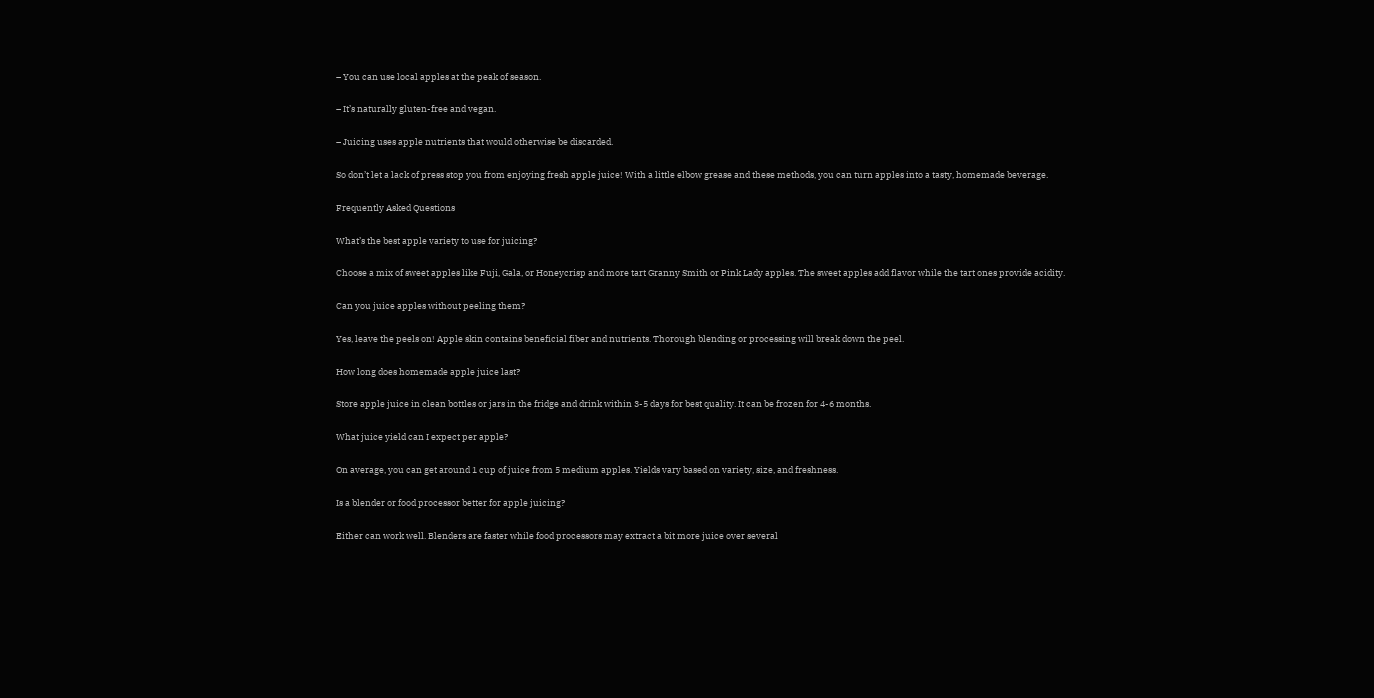– You can use local apples at the peak of season.

– It’s naturally gluten-free and vegan.

– Juicing uses apple nutrients that would otherwise be discarded.

So don’t let a lack of press stop you from enjoying fresh apple juice! With a little elbow grease and these methods, you can turn apples into a tasty, homemade beverage.

Frequently Asked Questions

What’s the best apple variety to use for juicing?

Choose a mix of sweet apples like Fuji, Gala, or Honeycrisp and more tart Granny Smith or Pink Lady apples. The sweet apples add flavor while the tart ones provide acidity.

Can you juice apples without peeling them?

Yes, leave the peels on! Apple skin contains beneficial fiber and nutrients. Thorough blending or processing will break down the peel.

How long does homemade apple juice last?

Store apple juice in clean bottles or jars in the fridge and drink within 3-5 days for best quality. It can be frozen for 4-6 months.

What juice yield can I expect per apple?

On average, you can get around 1 cup of juice from 5 medium apples. Yields vary based on variety, size, and freshness.

Is a blender or food processor better for apple juicing?

Either can work well. Blenders are faster while food processors may extract a bit more juice over several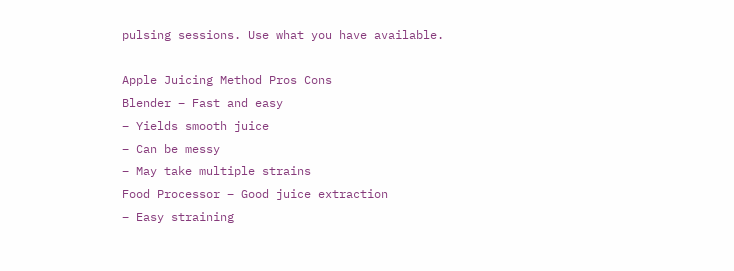pulsing sessions. Use what you have available.

Apple Juicing Method Pros Cons
Blender – Fast and easy
– Yields smooth juice
– Can be messy
– May take multiple strains
Food Processor – Good juice extraction
– Easy straining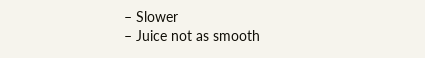– Slower
– Juice not as smooth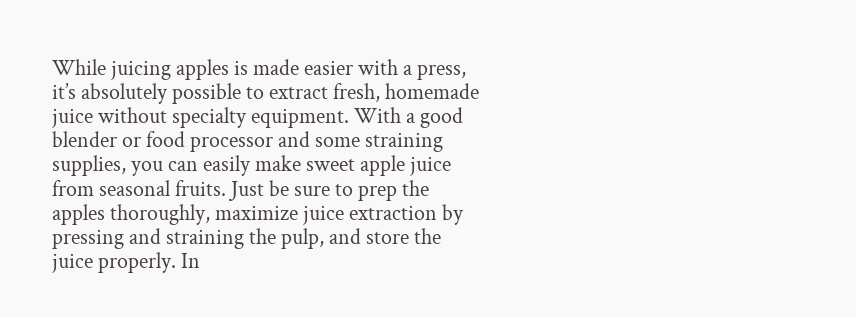While juicing apples is made easier with a press, it’s absolutely possible to extract fresh, homemade juice without specialty equipment. With a good blender or food processor and some straining supplies, you can easily make sweet apple juice from seasonal fruits. Just be sure to prep the apples thoroughly, maximize juice extraction by pressing and straining the pulp, and store the juice properly. In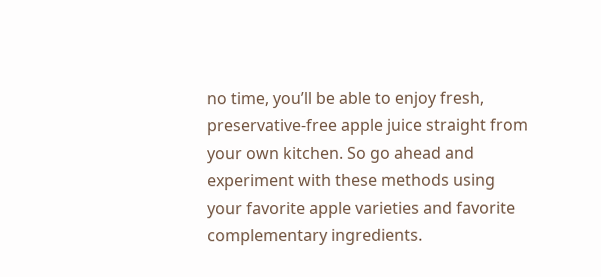no time, you’ll be able to enjoy fresh, preservative-free apple juice straight from your own kitchen. So go ahead and experiment with these methods using your favorite apple varieties and favorite complementary ingredients.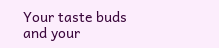Your taste buds and your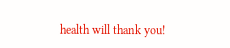health will thank you!